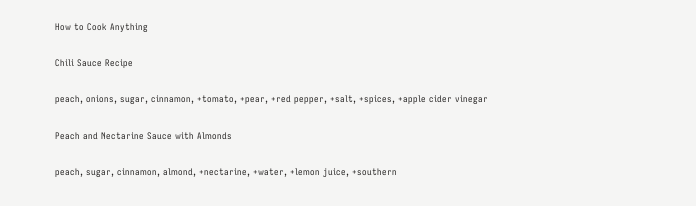How to Cook Anything

Chili Sauce Recipe

peach, onions, sugar, cinnamon, +tomato, +pear, +red pepper, +salt, +spices, +apple cider vinegar

Peach and Nectarine Sauce with Almonds

peach, sugar, cinnamon, almond, +nectarine, +water, +lemon juice, +southern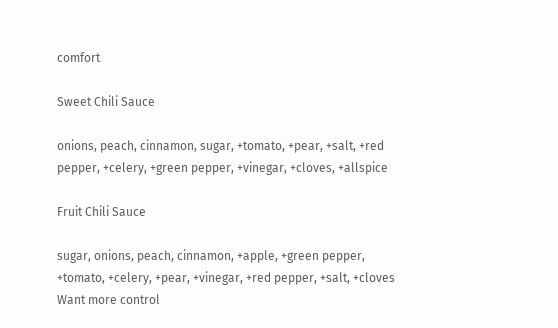comfort

Sweet Chili Sauce

onions, peach, cinnamon, sugar, +tomato, +pear, +salt, +red pepper, +celery, +green pepper, +vinegar, +cloves, +allspice

Fruit Chili Sauce

sugar, onions, peach, cinnamon, +apple, +green pepper, +tomato, +celery, +pear, +vinegar, +red pepper, +salt, +cloves
Want more control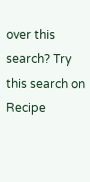over this search? Try this search on Recipe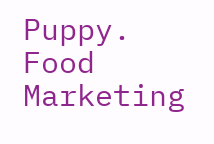Puppy.
Food Marketing